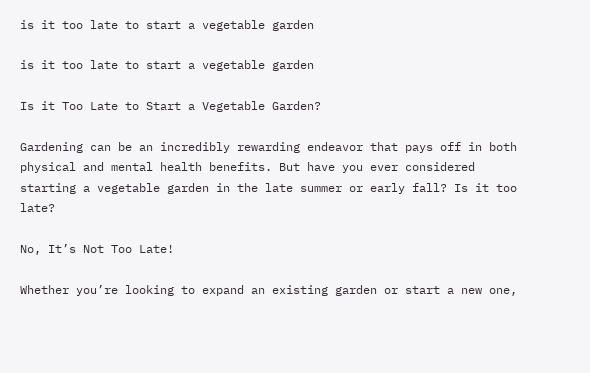is it too late to start a vegetable garden

is it too late to start a vegetable garden

Is it Too Late to Start a Vegetable Garden?

Gardening can be an incredibly rewarding endeavor that pays off in both physical and mental health benefits. But have you ever considered starting a vegetable garden in the late summer or early fall? Is it too late?

No, It’s Not Too Late!

Whether you’re looking to expand an existing garden or start a new one,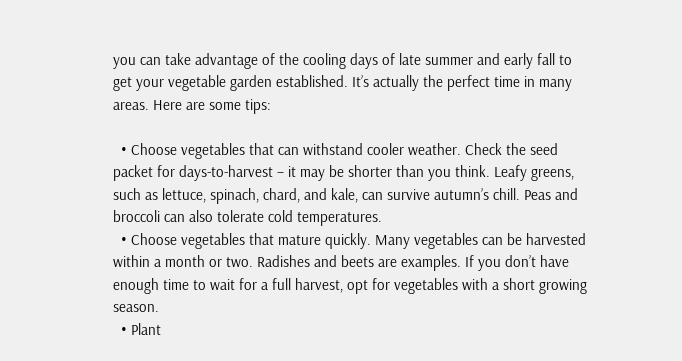you can take advantage of the cooling days of late summer and early fall to get your vegetable garden established. It’s actually the perfect time in many areas. Here are some tips:

  • Choose vegetables that can withstand cooler weather. Check the seed packet for days-to-harvest – it may be shorter than you think. Leafy greens, such as lettuce, spinach, chard, and kale, can survive autumn’s chill. Peas and broccoli can also tolerate cold temperatures.
  • Choose vegetables that mature quickly. Many vegetables can be harvested within a month or two. Radishes and beets are examples. If you don’t have enough time to wait for a full harvest, opt for vegetables with a short growing season.
  • Plant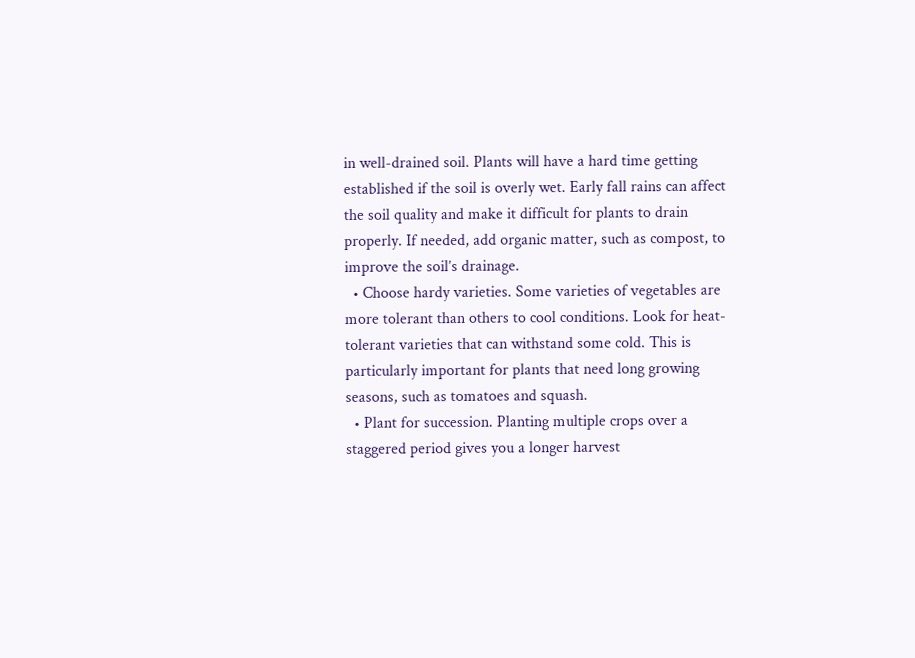in well-drained soil. Plants will have a hard time getting established if the soil is overly wet. Early fall rains can affect the soil quality and make it difficult for plants to drain properly. If needed, add organic matter, such as compost, to improve the soil’s drainage.
  • Choose hardy varieties. Some varieties of vegetables are more tolerant than others to cool conditions. Look for heat-tolerant varieties that can withstand some cold. This is particularly important for plants that need long growing seasons, such as tomatoes and squash.
  • Plant for succession. Planting multiple crops over a staggered period gives you a longer harvest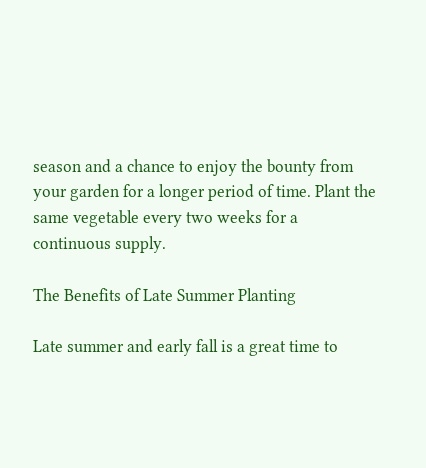season and a chance to enjoy the bounty from your garden for a longer period of time. Plant the same vegetable every two weeks for a continuous supply.

The Benefits of Late Summer Planting

Late summer and early fall is a great time to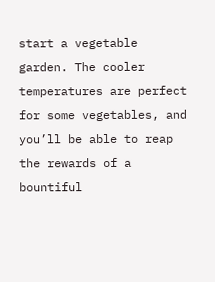start a vegetable garden. The cooler temperatures are perfect for some vegetables, and you’ll be able to reap the rewards of a bountiful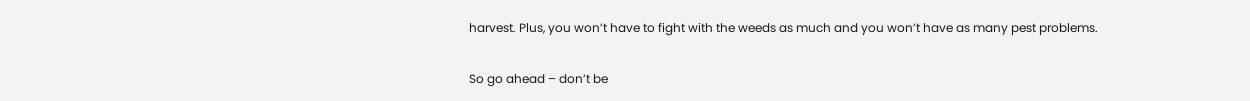harvest. Plus, you won’t have to fight with the weeds as much and you won’t have as many pest problems.

So go ahead – don’t be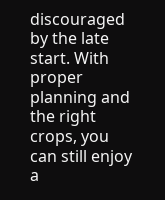discouraged by the late start. With proper planning and the right crops, you can still enjoy a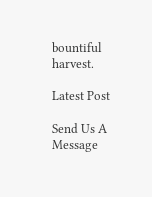bountiful harvest.

Latest Post

Send Us A Message